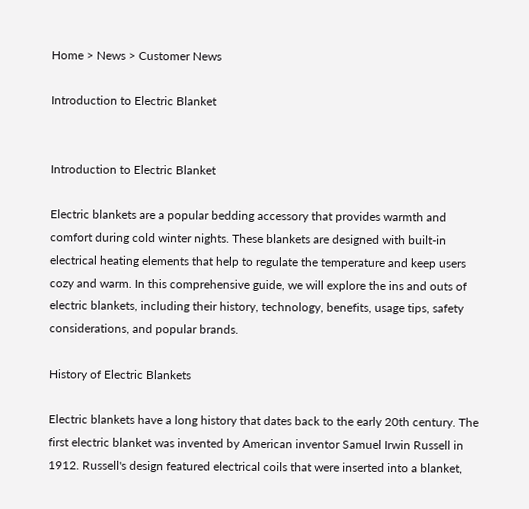Home > News > Customer News

Introduction to Electric Blanket


Introduction to Electric Blanket

Electric blankets are a popular bedding accessory that provides warmth and comfort during cold winter nights. These blankets are designed with built-in electrical heating elements that help to regulate the temperature and keep users cozy and warm. In this comprehensive guide, we will explore the ins and outs of electric blankets, including their history, technology, benefits, usage tips, safety considerations, and popular brands.

History of Electric Blankets

Electric blankets have a long history that dates back to the early 20th century. The first electric blanket was invented by American inventor Samuel Irwin Russell in 1912. Russell's design featured electrical coils that were inserted into a blanket,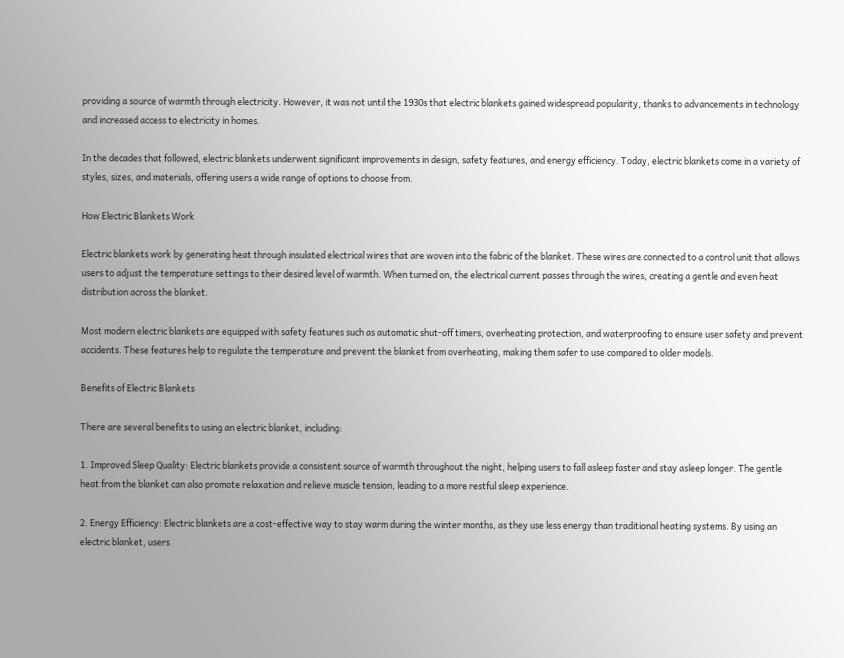providing a source of warmth through electricity. However, it was not until the 1930s that electric blankets gained widespread popularity, thanks to advancements in technology and increased access to electricity in homes.

In the decades that followed, electric blankets underwent significant improvements in design, safety features, and energy efficiency. Today, electric blankets come in a variety of styles, sizes, and materials, offering users a wide range of options to choose from.

How Electric Blankets Work

Electric blankets work by generating heat through insulated electrical wires that are woven into the fabric of the blanket. These wires are connected to a control unit that allows users to adjust the temperature settings to their desired level of warmth. When turned on, the electrical current passes through the wires, creating a gentle and even heat distribution across the blanket.

Most modern electric blankets are equipped with safety features such as automatic shut-off timers, overheating protection, and waterproofing to ensure user safety and prevent accidents. These features help to regulate the temperature and prevent the blanket from overheating, making them safer to use compared to older models.

Benefits of Electric Blankets

There are several benefits to using an electric blanket, including:

1. Improved Sleep Quality: Electric blankets provide a consistent source of warmth throughout the night, helping users to fall asleep faster and stay asleep longer. The gentle heat from the blanket can also promote relaxation and relieve muscle tension, leading to a more restful sleep experience.

2. Energy Efficiency: Electric blankets are a cost-effective way to stay warm during the winter months, as they use less energy than traditional heating systems. By using an electric blanket, users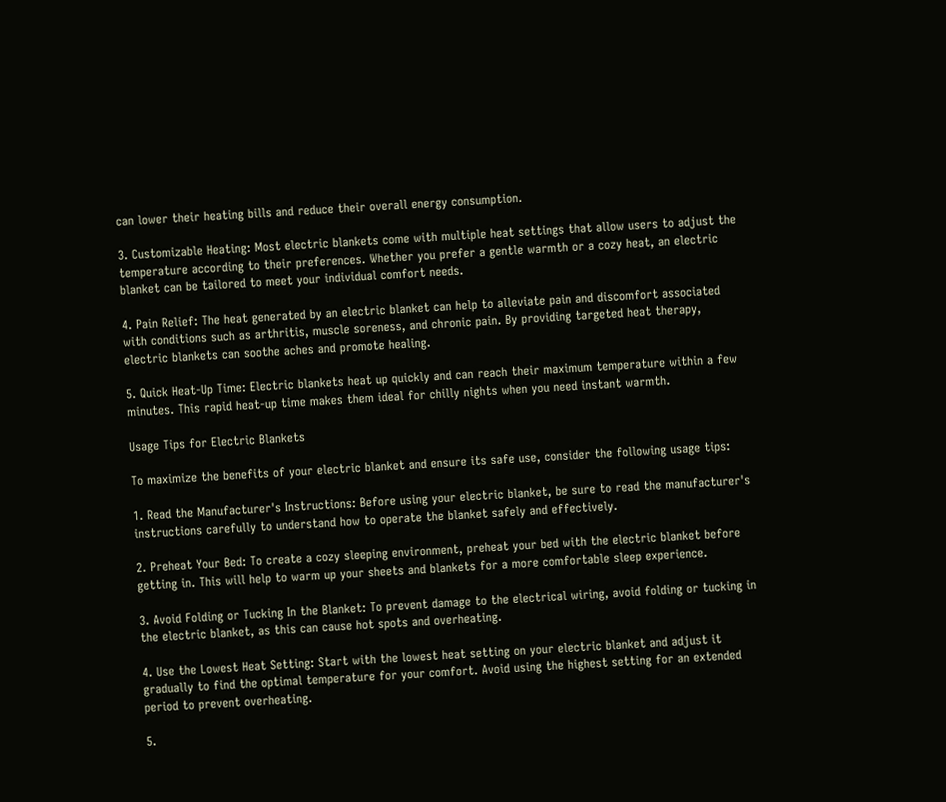can lower their heating bills and reduce their overall energy consumption.

3. Customizable Heating: Most electric blankets come with multiple heat settings that allow users to adjust the temperature according to their preferences. Whether you prefer a gentle warmth or a cozy heat, an electric blanket can be tailored to meet your individual comfort needs.

4. Pain Relief: The heat generated by an electric blanket can help to alleviate pain and discomfort associated with conditions such as arthritis, muscle soreness, and chronic pain. By providing targeted heat therapy, electric blankets can soothe aches and promote healing.

5. Quick Heat-Up Time: Electric blankets heat up quickly and can reach their maximum temperature within a few minutes. This rapid heat-up time makes them ideal for chilly nights when you need instant warmth.

Usage Tips for Electric Blankets

To maximize the benefits of your electric blanket and ensure its safe use, consider the following usage tips:

1. Read the Manufacturer's Instructions: Before using your electric blanket, be sure to read the manufacturer's instructions carefully to understand how to operate the blanket safely and effectively.

2. Preheat Your Bed: To create a cozy sleeping environment, preheat your bed with the electric blanket before getting in. This will help to warm up your sheets and blankets for a more comfortable sleep experience.

3. Avoid Folding or Tucking In the Blanket: To prevent damage to the electrical wiring, avoid folding or tucking in the electric blanket, as this can cause hot spots and overheating.

4. Use the Lowest Heat Setting: Start with the lowest heat setting on your electric blanket and adjust it gradually to find the optimal temperature for your comfort. Avoid using the highest setting for an extended period to prevent overheating.

5.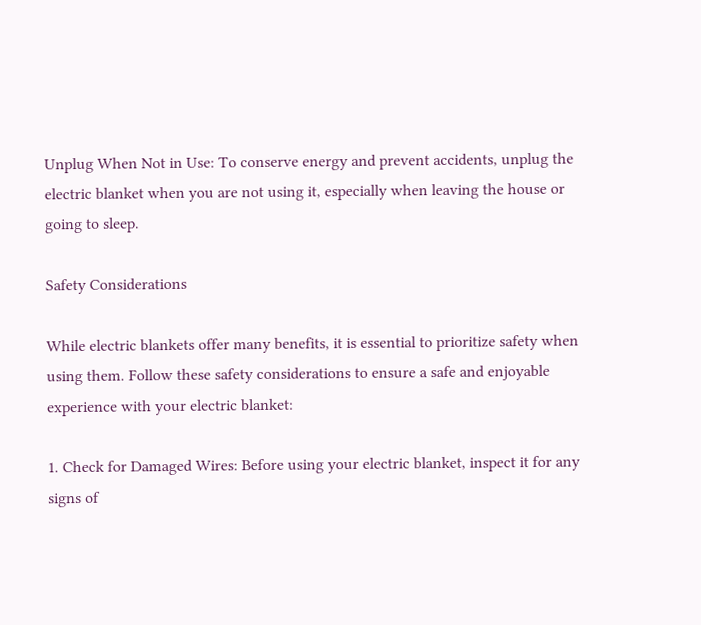Unplug When Not in Use: To conserve energy and prevent accidents, unplug the electric blanket when you are not using it, especially when leaving the house or going to sleep.

Safety Considerations

While electric blankets offer many benefits, it is essential to prioritize safety when using them. Follow these safety considerations to ensure a safe and enjoyable experience with your electric blanket:

1. Check for Damaged Wires: Before using your electric blanket, inspect it for any signs of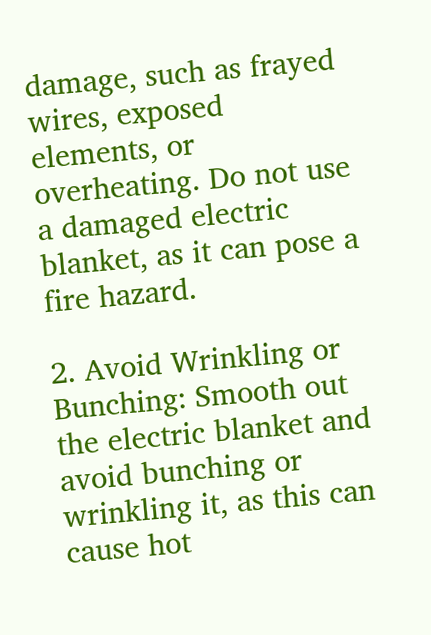damage, such as frayed wires, exposed elements, or overheating. Do not use a damaged electric blanket, as it can pose a fire hazard.

2. Avoid Wrinkling or Bunching: Smooth out the electric blanket and avoid bunching or wrinkling it, as this can cause hot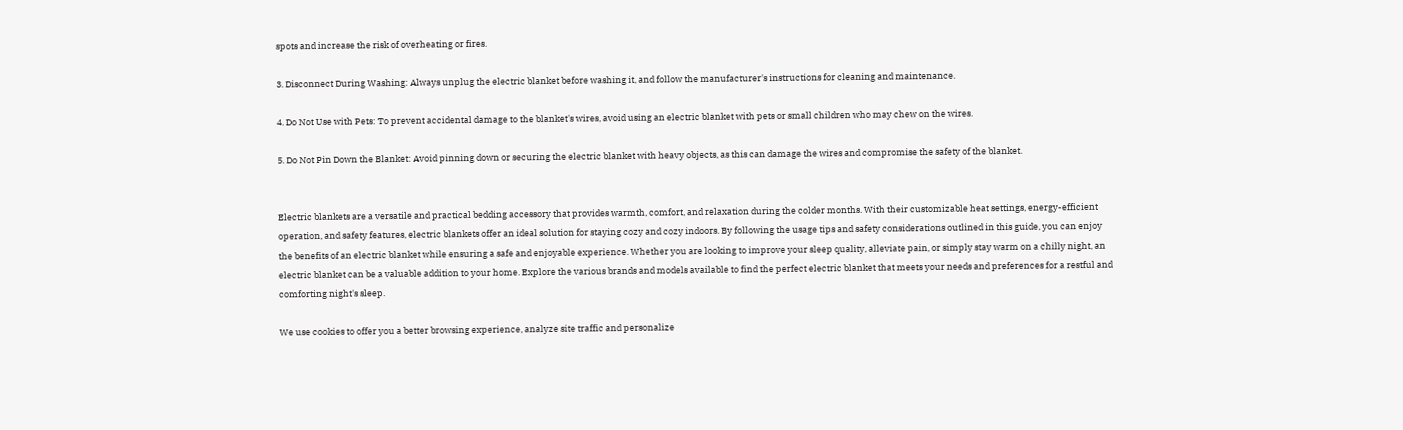spots and increase the risk of overheating or fires.

3. Disconnect During Washing: Always unplug the electric blanket before washing it, and follow the manufacturer's instructions for cleaning and maintenance.

4. Do Not Use with Pets: To prevent accidental damage to the blanket's wires, avoid using an electric blanket with pets or small children who may chew on the wires.

5. Do Not Pin Down the Blanket: Avoid pinning down or securing the electric blanket with heavy objects, as this can damage the wires and compromise the safety of the blanket.


Electric blankets are a versatile and practical bedding accessory that provides warmth, comfort, and relaxation during the colder months. With their customizable heat settings, energy-efficient operation, and safety features, electric blankets offer an ideal solution for staying cozy and cozy indoors. By following the usage tips and safety considerations outlined in this guide, you can enjoy the benefits of an electric blanket while ensuring a safe and enjoyable experience. Whether you are looking to improve your sleep quality, alleviate pain, or simply stay warm on a chilly night, an electric blanket can be a valuable addition to your home. Explore the various brands and models available to find the perfect electric blanket that meets your needs and preferences for a restful and comforting night's sleep.

We use cookies to offer you a better browsing experience, analyze site traffic and personalize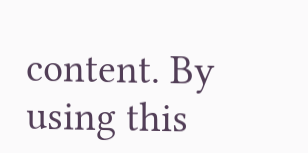content. By using this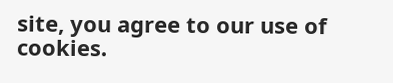site, you agree to our use of cookies.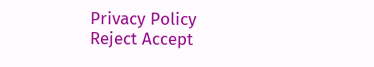Privacy Policy
Reject Accept